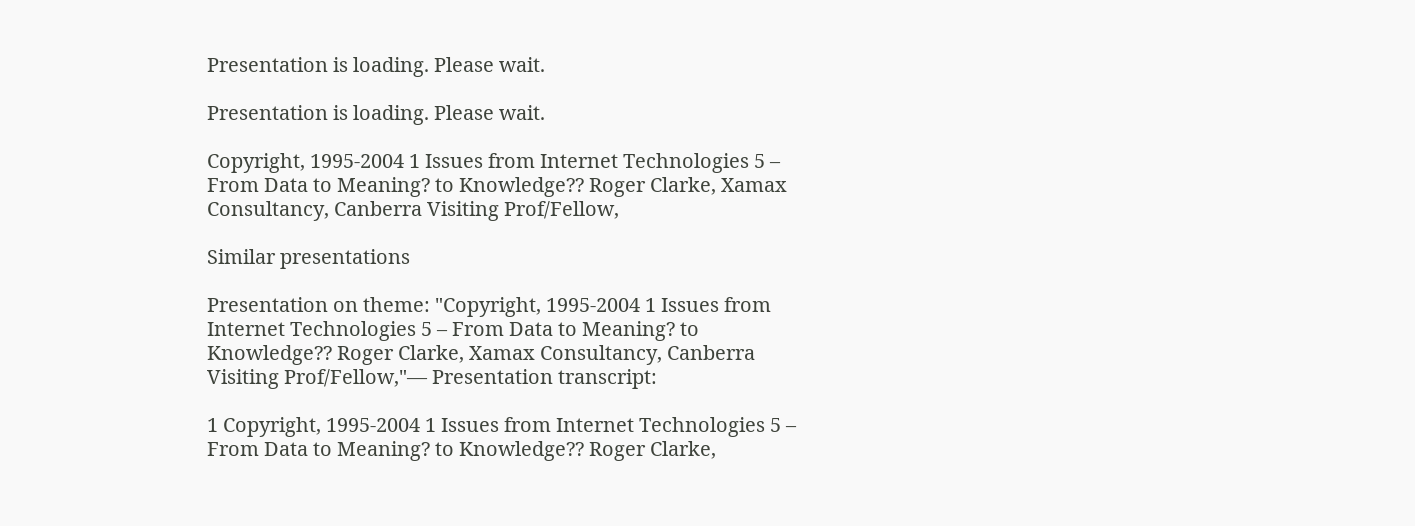Presentation is loading. Please wait.

Presentation is loading. Please wait.

Copyright, 1995-2004 1 Issues from Internet Technologies 5 – From Data to Meaning? to Knowledge?? Roger Clarke, Xamax Consultancy, Canberra Visiting Prof/Fellow,

Similar presentations

Presentation on theme: "Copyright, 1995-2004 1 Issues from Internet Technologies 5 – From Data to Meaning? to Knowledge?? Roger Clarke, Xamax Consultancy, Canberra Visiting Prof/Fellow,"— Presentation transcript:

1 Copyright, 1995-2004 1 Issues from Internet Technologies 5 – From Data to Meaning? to Knowledge?? Roger Clarke,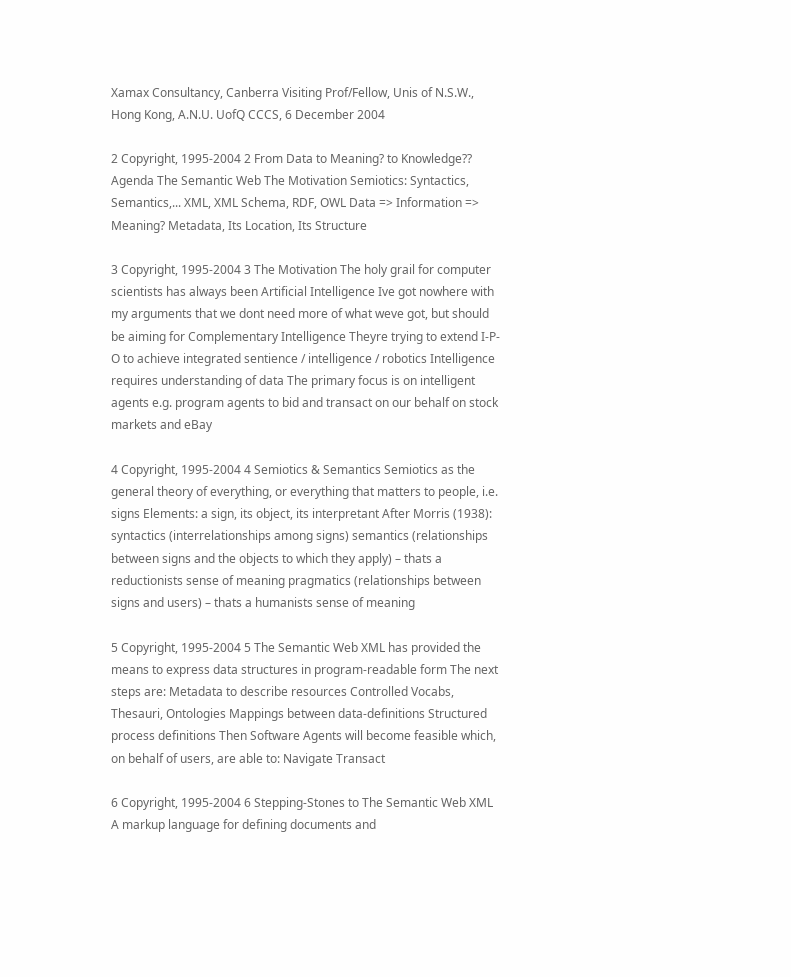Xamax Consultancy, Canberra Visiting Prof/Fellow, Unis of N.S.W., Hong Kong, A.N.U. UofQ CCCS, 6 December 2004

2 Copyright, 1995-2004 2 From Data to Meaning? to Knowledge?? Agenda The Semantic Web The Motivation Semiotics: Syntactics, Semantics,... XML, XML Schema, RDF, OWL Data => Information => Meaning? Metadata, Its Location, Its Structure

3 Copyright, 1995-2004 3 The Motivation The holy grail for computer scientists has always been Artificial Intelligence Ive got nowhere with my arguments that we dont need more of what weve got, but should be aiming for Complementary Intelligence Theyre trying to extend I-P-O to achieve integrated sentience / intelligence / robotics Intelligence requires understanding of data The primary focus is on intelligent agents e.g. program agents to bid and transact on our behalf on stock markets and eBay

4 Copyright, 1995-2004 4 Semiotics & Semantics Semiotics as the general theory of everything, or everything that matters to people, i.e. signs Elements: a sign, its object, its interpretant After Morris (1938): syntactics (interrelationships among signs) semantics (relationships between signs and the objects to which they apply) – thats a reductionists sense of meaning pragmatics (relationships between signs and users) – thats a humanists sense of meaning

5 Copyright, 1995-2004 5 The Semantic Web XML has provided the means to express data structures in program-readable form The next steps are: Metadata to describe resources Controlled Vocabs, Thesauri, Ontologies Mappings between data-definitions Structured process definitions Then Software Agents will become feasible which, on behalf of users, are able to: Navigate Transact

6 Copyright, 1995-2004 6 Stepping-Stones to The Semantic Web XML A markup language for defining documents and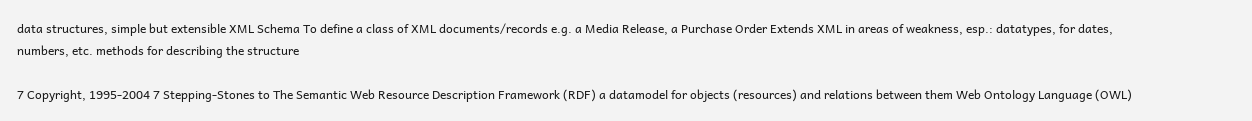data structures, simple but extensible XML Schema To define a class of XML documents/records e.g. a Media Release, a Purchase Order Extends XML in areas of weakness, esp.: datatypes, for dates, numbers, etc. methods for describing the structure

7 Copyright, 1995-2004 7 Stepping-Stones to The Semantic Web Resource Description Framework (RDF) a datamodel for objects (resources) and relations between them Web Ontology Language (OWL)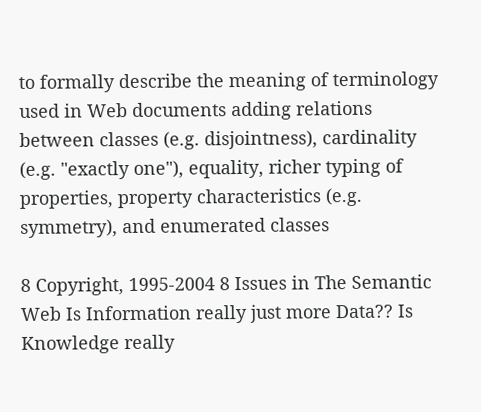to formally describe the meaning of terminology used in Web documents adding relations between classes (e.g. disjointness), cardinality (e.g. "exactly one"), equality, richer typing of properties, property characteristics (e.g. symmetry), and enumerated classes

8 Copyright, 1995-2004 8 Issues in The Semantic Web Is Information really just more Data?? Is Knowledge really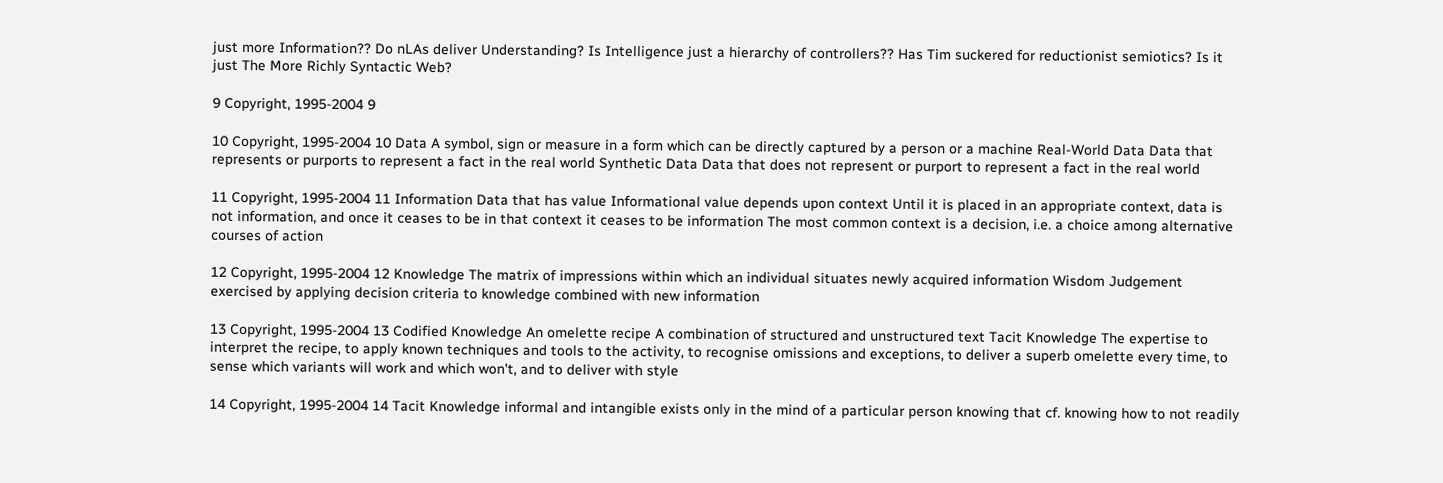just more Information?? Do nLAs deliver Understanding? Is Intelligence just a hierarchy of controllers?? Has Tim suckered for reductionist semiotics? Is it just The More Richly Syntactic Web?

9 Copyright, 1995-2004 9

10 Copyright, 1995-2004 10 Data A symbol, sign or measure in a form which can be directly captured by a person or a machine Real-World Data Data that represents or purports to represent a fact in the real world Synthetic Data Data that does not represent or purport to represent a fact in the real world

11 Copyright, 1995-2004 11 Information Data that has value Informational value depends upon context Until it is placed in an appropriate context, data is not information, and once it ceases to be in that context it ceases to be information The most common context is a decision, i.e. a choice among alternative courses of action

12 Copyright, 1995-2004 12 Knowledge The matrix of impressions within which an individual situates newly acquired information Wisdom Judgement exercised by applying decision criteria to knowledge combined with new information

13 Copyright, 1995-2004 13 Codified Knowledge An omelette recipe A combination of structured and unstructured text Tacit Knowledge The expertise to interpret the recipe, to apply known techniques and tools to the activity, to recognise omissions and exceptions, to deliver a superb omelette every time, to sense which variants will work and which won't, and to deliver with style

14 Copyright, 1995-2004 14 Tacit Knowledge informal and intangible exists only in the mind of a particular person knowing that cf. knowing how to not readily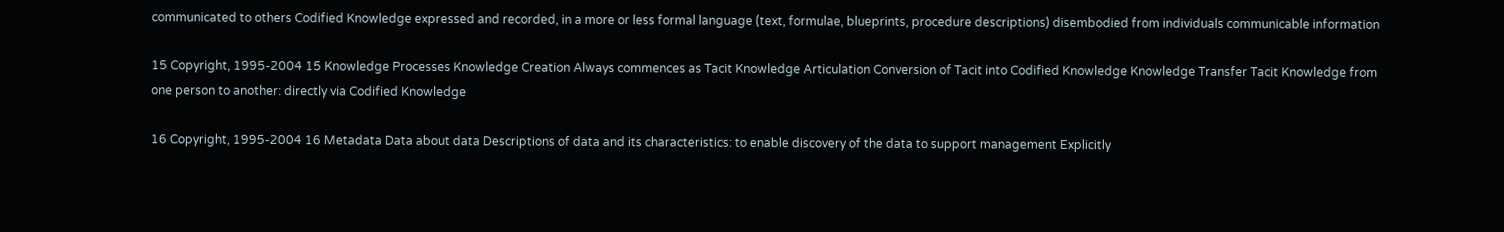communicated to others Codified Knowledge expressed and recorded, in a more or less formal language (text, formulae, blueprints, procedure descriptions) disembodied from individuals communicable information

15 Copyright, 1995-2004 15 Knowledge Processes Knowledge Creation Always commences as Tacit Knowledge Articulation Conversion of Tacit into Codified Knowledge Knowledge Transfer Tacit Knowledge from one person to another: directly via Codified Knowledge

16 Copyright, 1995-2004 16 Metadata Data about data Descriptions of data and its characteristics: to enable discovery of the data to support management Explicitly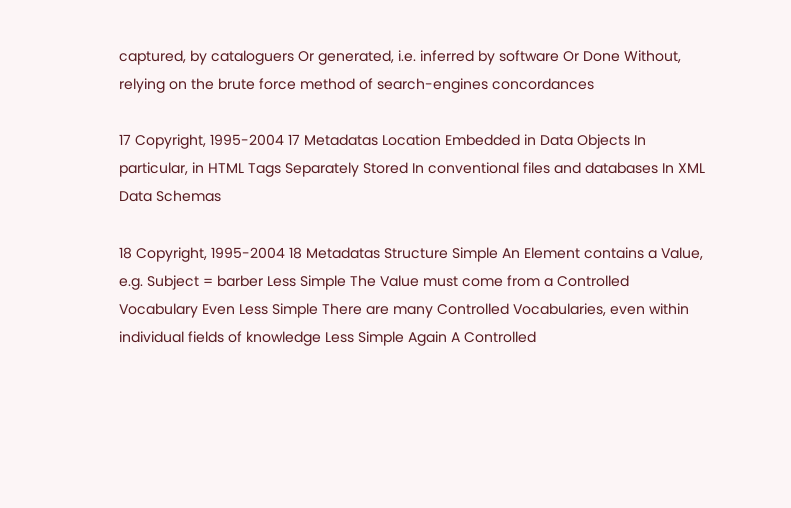captured, by cataloguers Or generated, i.e. inferred by software Or Done Without, relying on the brute force method of search-engines concordances

17 Copyright, 1995-2004 17 Metadatas Location Embedded in Data Objects In particular, in HTML Tags Separately Stored In conventional files and databases In XML Data Schemas

18 Copyright, 1995-2004 18 Metadatas Structure Simple An Element contains a Value, e.g. Subject = barber Less Simple The Value must come from a Controlled Vocabulary Even Less Simple There are many Controlled Vocabularies, even within individual fields of knowledge Less Simple Again A Controlled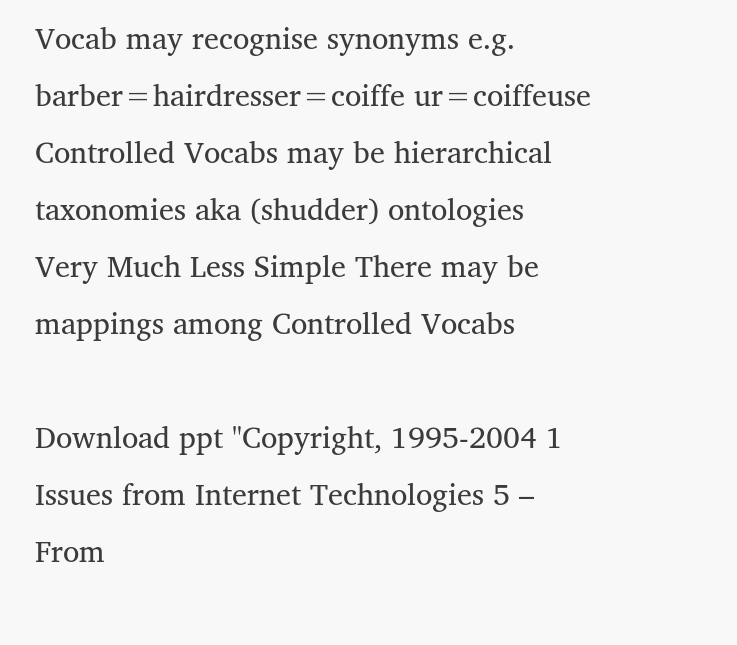Vocab may recognise synonyms e.g. barber=hairdresser=coiffe ur=coiffeuse Controlled Vocabs may be hierarchical taxonomies aka (shudder) ontologies Very Much Less Simple There may be mappings among Controlled Vocabs

Download ppt "Copyright, 1995-2004 1 Issues from Internet Technologies 5 – From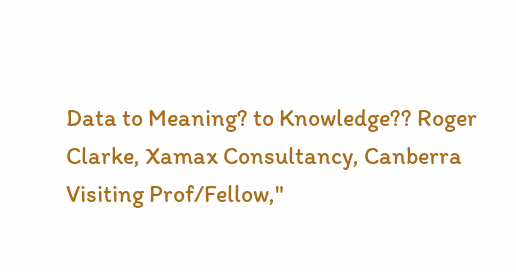Data to Meaning? to Knowledge?? Roger Clarke, Xamax Consultancy, Canberra Visiting Prof/Fellow,"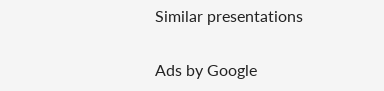Similar presentations

Ads by Google